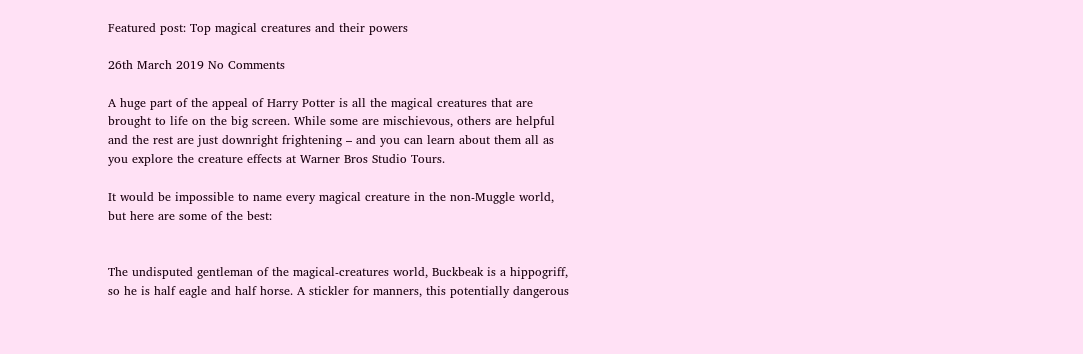Featured post: Top magical creatures and their powers

26th March 2019 No Comments

A huge part of the appeal of Harry Potter is all the magical creatures that are brought to life on the big screen. While some are mischievous, others are helpful and the rest are just downright frightening – and you can learn about them all as you explore the creature effects at Warner Bros Studio Tours.

It would be impossible to name every magical creature in the non-Muggle world, but here are some of the best:


The undisputed gentleman of the magical-creatures world, Buckbeak is a hippogriff, so he is half eagle and half horse. A stickler for manners, this potentially dangerous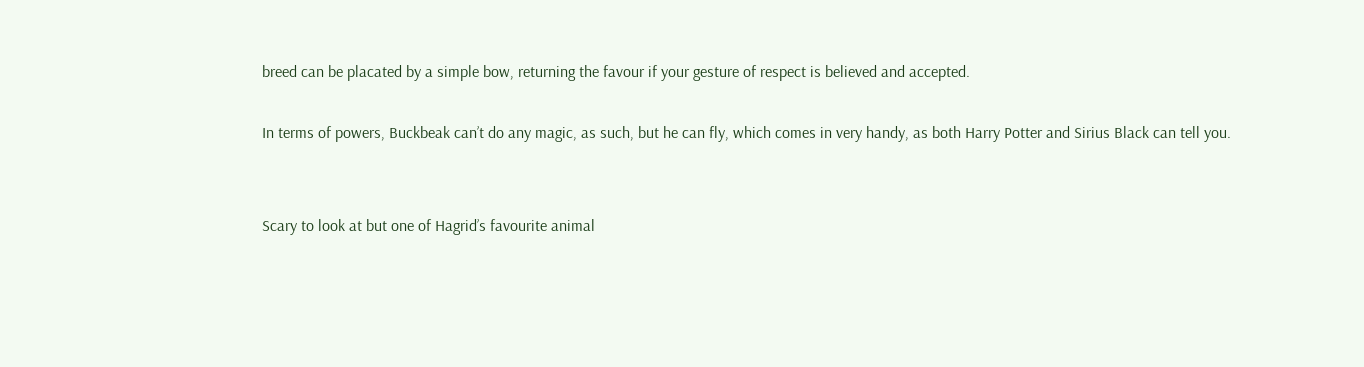breed can be placated by a simple bow, returning the favour if your gesture of respect is believed and accepted.

In terms of powers, Buckbeak can’t do any magic, as such, but he can fly, which comes in very handy, as both Harry Potter and Sirius Black can tell you.


Scary to look at but one of Hagrid’s favourite animal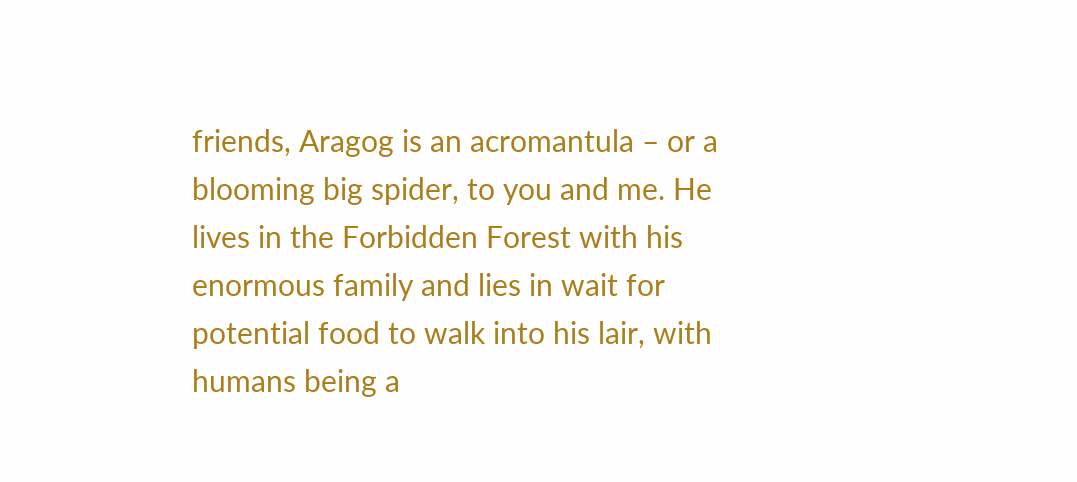friends, Aragog is an acromantula – or a blooming big spider, to you and me. He lives in the Forbidden Forest with his enormous family and lies in wait for potential food to walk into his lair, with humans being a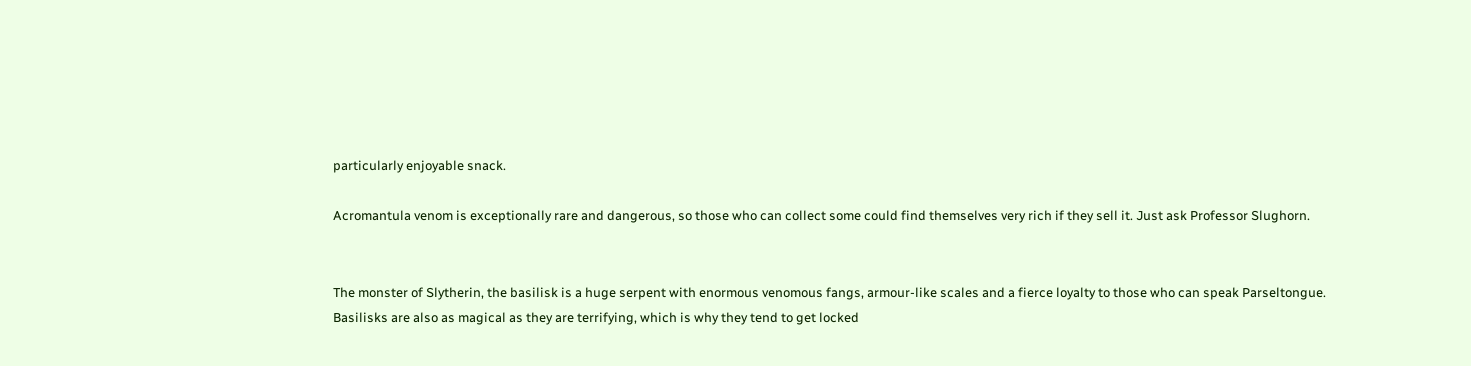particularly enjoyable snack.

Acromantula venom is exceptionally rare and dangerous, so those who can collect some could find themselves very rich if they sell it. Just ask Professor Slughorn.


The monster of Slytherin, the basilisk is a huge serpent with enormous venomous fangs, armour-like scales and a fierce loyalty to those who can speak Parseltongue. Basilisks are also as magical as they are terrifying, which is why they tend to get locked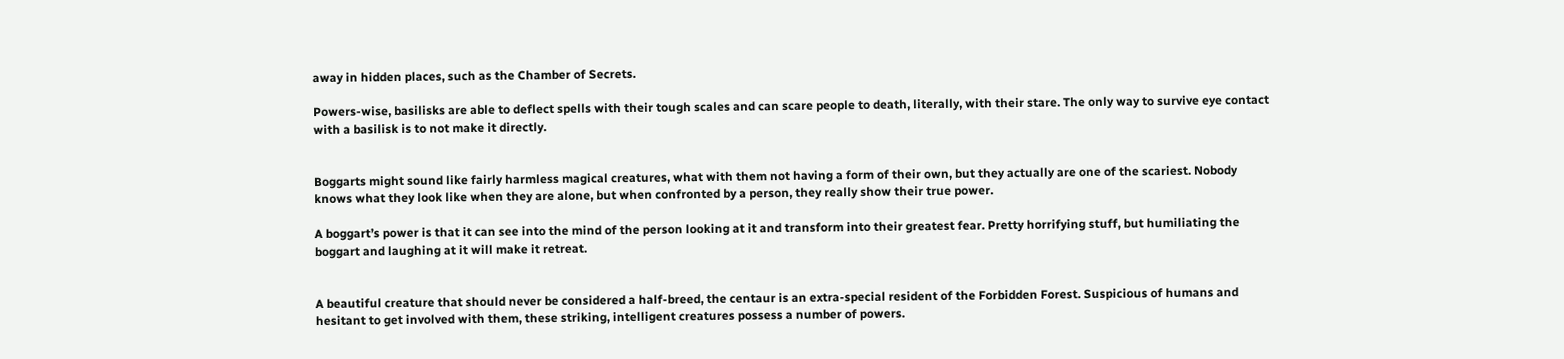away in hidden places, such as the Chamber of Secrets.

Powers-wise, basilisks are able to deflect spells with their tough scales and can scare people to death, literally, with their stare. The only way to survive eye contact with a basilisk is to not make it directly.


Boggarts might sound like fairly harmless magical creatures, what with them not having a form of their own, but they actually are one of the scariest. Nobody knows what they look like when they are alone, but when confronted by a person, they really show their true power.

A boggart’s power is that it can see into the mind of the person looking at it and transform into their greatest fear. Pretty horrifying stuff, but humiliating the boggart and laughing at it will make it retreat.


A beautiful creature that should never be considered a half-breed, the centaur is an extra-special resident of the Forbidden Forest. Suspicious of humans and hesitant to get involved with them, these striking, intelligent creatures possess a number of powers.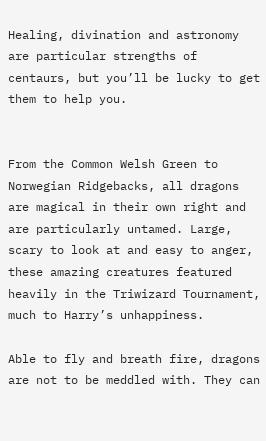Healing, divination and astronomy are particular strengths of centaurs, but you’ll be lucky to get them to help you.


From the Common Welsh Green to Norwegian Ridgebacks, all dragons are magical in their own right and are particularly untamed. Large, scary to look at and easy to anger, these amazing creatures featured heavily in the Triwizard Tournament, much to Harry’s unhappiness.

Able to fly and breath fire, dragons are not to be meddled with. They can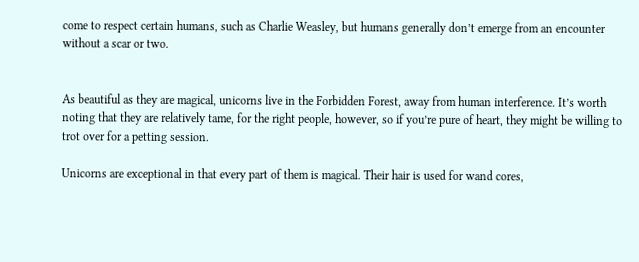come to respect certain humans, such as Charlie Weasley, but humans generally don’t emerge from an encounter without a scar or two.


As beautiful as they are magical, unicorns live in the Forbidden Forest, away from human interference. It’s worth noting that they are relatively tame, for the right people, however, so if you’re pure of heart, they might be willing to trot over for a petting session.

Unicorns are exceptional in that every part of them is magical. Their hair is used for wand cores,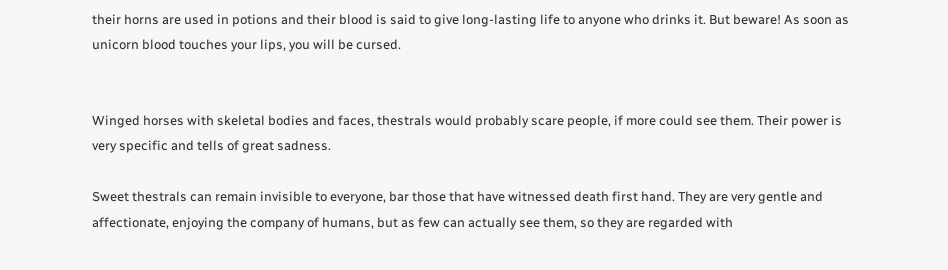their horns are used in potions and their blood is said to give long-lasting life to anyone who drinks it. But beware! As soon as unicorn blood touches your lips, you will be cursed.


Winged horses with skeletal bodies and faces, thestrals would probably scare people, if more could see them. Their power is very specific and tells of great sadness.

Sweet thestrals can remain invisible to everyone, bar those that have witnessed death first hand. They are very gentle and affectionate, enjoying the company of humans, but as few can actually see them, so they are regarded with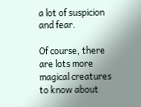a lot of suspicion and fear.

Of course, there are lots more magical creatures to know about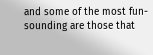and some of the most fun-sounding are those that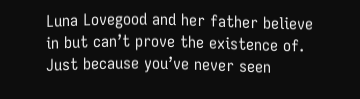Luna Lovegood and her father believe in but can’t prove the existence of. Just because you’ve never seen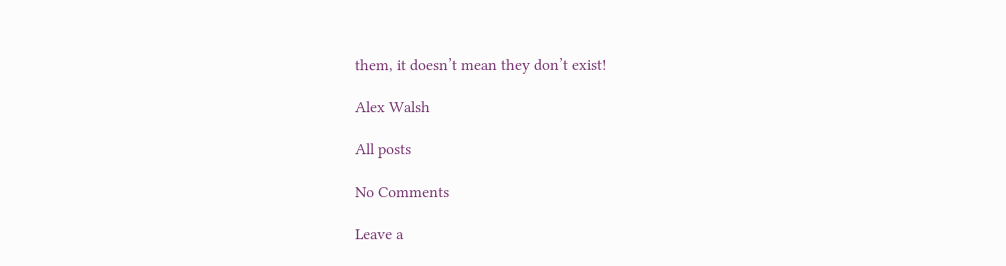them, it doesn’t mean they don’t exist!

Alex Walsh

All posts

No Comments

Leave a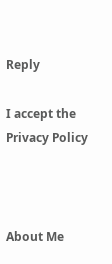Reply

I accept the Privacy Policy



About Me